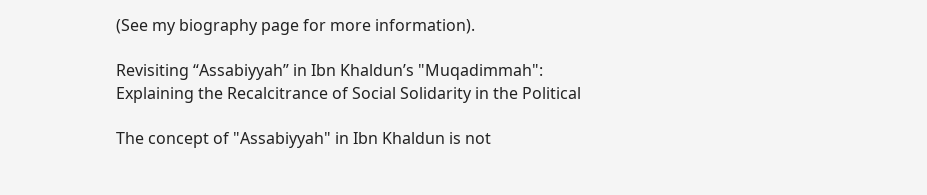(See my biography page for more information).

Revisiting “Assabiyyah” in Ibn Khaldun’s "Muqadimmah": Explaining the Recalcitrance of Social Solidarity in the Political

The concept of "Assabiyyah" in Ibn Khaldun is not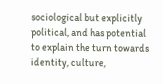sociological but explicitly political, and has potential to explain the turn towards identity, culture,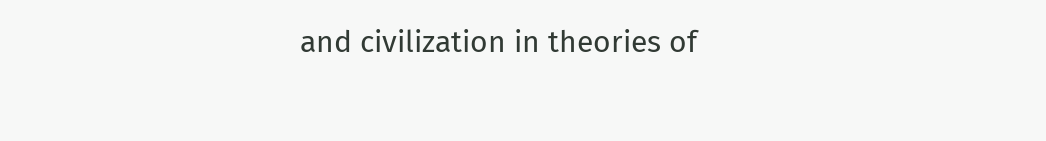and civilization in theories of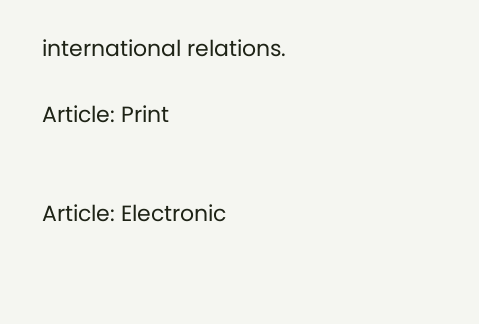international relations.

Article: Print


Article: Electronic